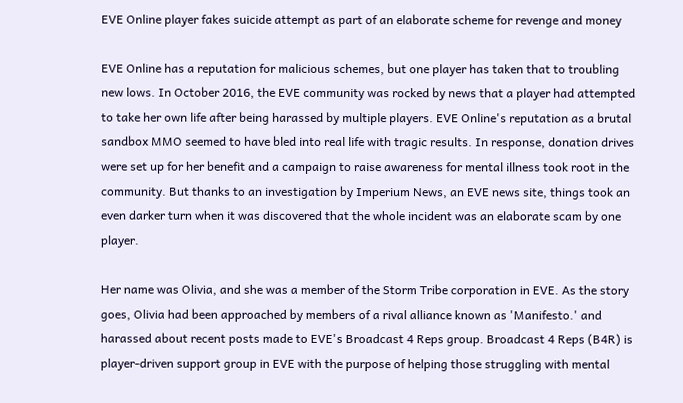EVE Online player fakes suicide attempt as part of an elaborate scheme for revenge and money

EVE Online has a reputation for malicious schemes, but one player has taken that to troubling new lows. In October 2016, the EVE community was rocked by news that a player had attempted to take her own life after being harassed by multiple players. EVE Online's reputation as a brutal sandbox MMO seemed to have bled into real life with tragic results. In response, donation drives were set up for her benefit and a campaign to raise awareness for mental illness took root in the community. But thanks to an investigation by Imperium News, an EVE news site, things took an even darker turn when it was discovered that the whole incident was an elaborate scam by one player.

Her name was Olivia, and she was a member of the Storm Tribe corporation in EVE. As the story goes, Olivia had been approached by members of a rival alliance known as 'Manifesto.' and harassed about recent posts made to EVE's Broadcast 4 Reps group. Broadcast 4 Reps (B4R) is player-driven support group in EVE with the purpose of helping those struggling with mental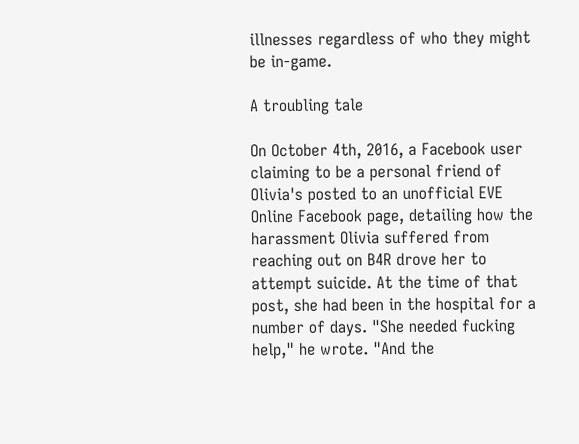illnesses regardless of who they might be in-game.

A troubling tale

On October 4th, 2016, a Facebook user claiming to be a personal friend of Olivia's posted to an unofficial EVE Online Facebook page, detailing how the harassment Olivia suffered from reaching out on B4R drove her to attempt suicide. At the time of that post, she had been in the hospital for a number of days. "She needed fucking help," he wrote. "And the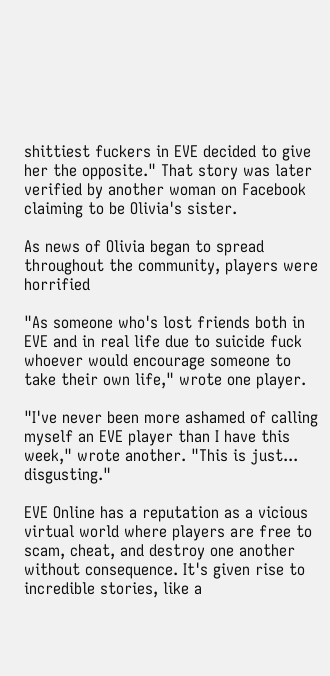shittiest fuckers in EVE decided to give her the opposite." That story was later verified by another woman on Facebook claiming to be Olivia's sister.

As news of Olivia began to spread throughout the community, players were horrified

"As someone who's lost friends both in EVE and in real life due to suicide fuck whoever would encourage someone to take their own life," wrote one player.

"I've never been more ashamed of calling myself an EVE player than I have this week," wrote another. "This is just... disgusting."

EVE Online has a reputation as a vicious virtual world where players are free to scam, cheat, and destroy one another without consequence. It's given rise to incredible stories, like a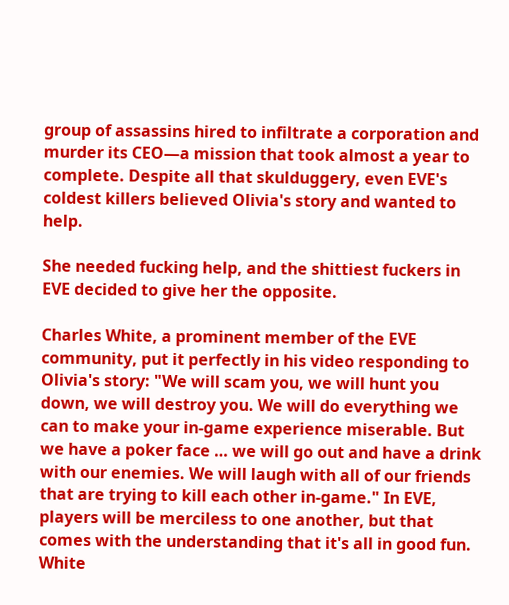group of assassins hired to infiltrate a corporation and murder its CEO—a mission that took almost a year to complete. Despite all that skulduggery, even EVE's coldest killers believed Olivia's story and wanted to help.

She needed fucking help, and the shittiest fuckers in EVE decided to give her the opposite.

Charles White, a prominent member of the EVE community, put it perfectly in his video responding to Olivia's story: "We will scam you, we will hunt you down, we will destroy you. We will do everything we can to make your in-game experience miserable. But we have a poker face … we will go out and have a drink with our enemies. We will laugh with all of our friends that are trying to kill each other in-game." In EVE, players will be merciless to one another, but that comes with the understanding that it's all in good fun. White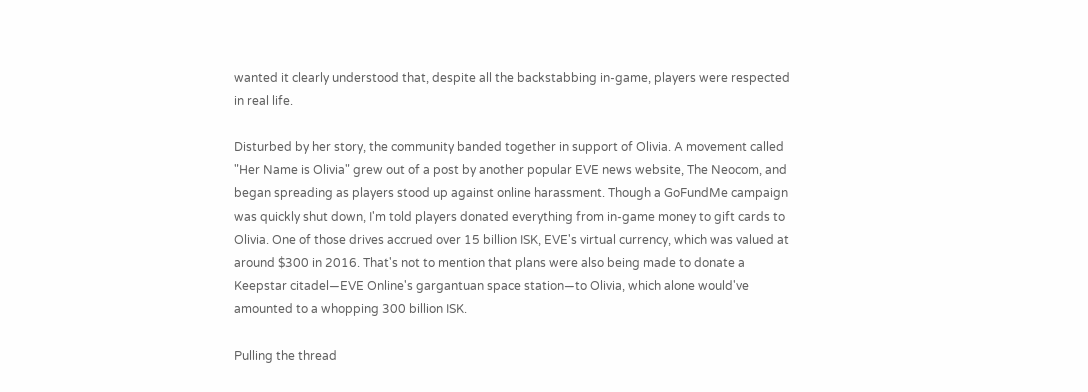wanted it clearly understood that, despite all the backstabbing in-game, players were respected in real life.

Disturbed by her story, the community banded together in support of Olivia. A movement called "Her Name is Olivia" grew out of a post by another popular EVE news website, The Neocom, and began spreading as players stood up against online harassment. Though a GoFundMe campaign was quickly shut down, I'm told players donated everything from in-game money to gift cards to Olivia. One of those drives accrued over 15 billion ISK, EVE's virtual currency, which was valued at around $300 in 2016. That's not to mention that plans were also being made to donate a Keepstar citadel—EVE Online's gargantuan space station—to Olivia, which alone would've amounted to a whopping 300 billion ISK.

Pulling the thread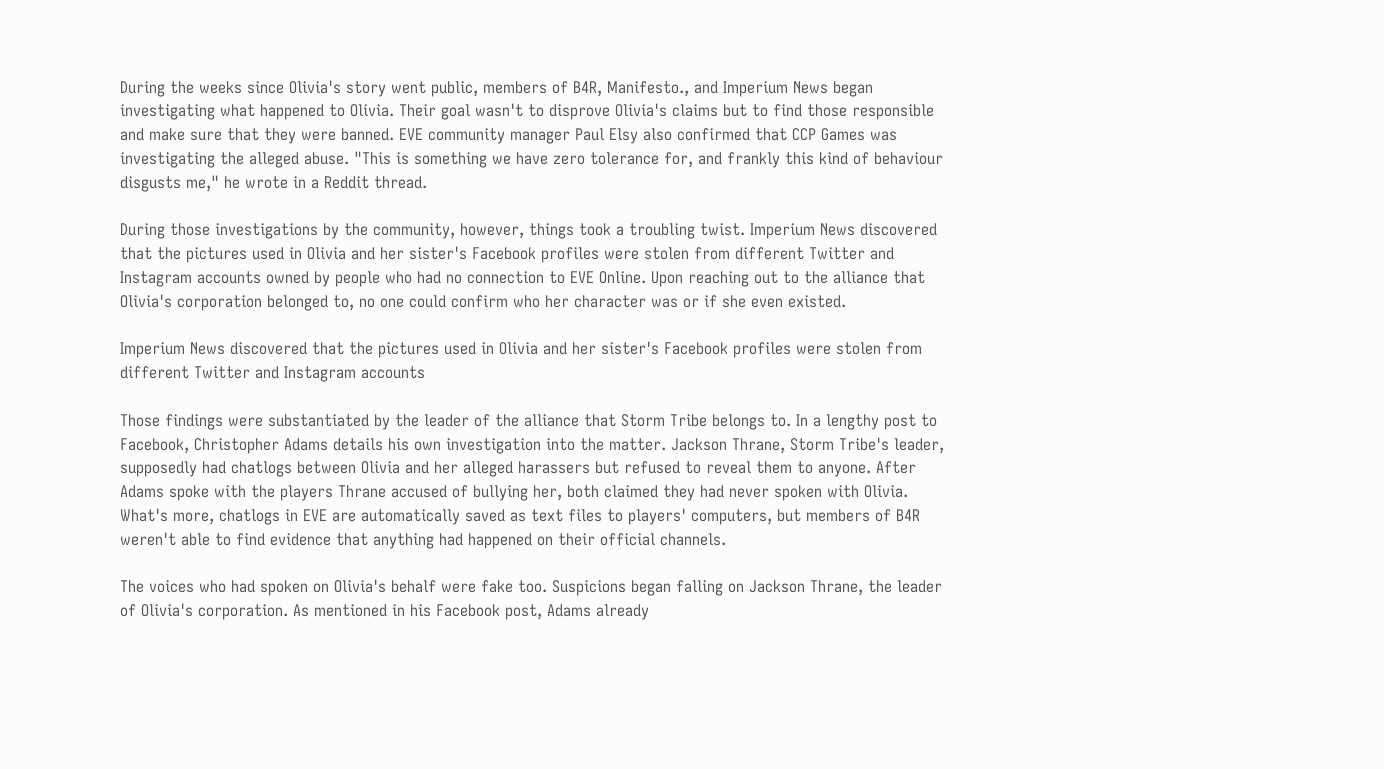During the weeks since Olivia's story went public, members of B4R, Manifesto., and Imperium News began investigating what happened to Olivia. Their goal wasn't to disprove Olivia's claims but to find those responsible and make sure that they were banned. EVE community manager Paul Elsy also confirmed that CCP Games was investigating the alleged abuse. "This is something we have zero tolerance for, and frankly this kind of behaviour disgusts me," he wrote in a Reddit thread.

During those investigations by the community, however, things took a troubling twist. Imperium News discovered that the pictures used in Olivia and her sister's Facebook profiles were stolen from different Twitter and Instagram accounts owned by people who had no connection to EVE Online. Upon reaching out to the alliance that Olivia's corporation belonged to, no one could confirm who her character was or if she even existed.

Imperium News discovered that the pictures used in Olivia and her sister's Facebook profiles were stolen from different Twitter and Instagram accounts

Those findings were substantiated by the leader of the alliance that Storm Tribe belongs to. In a lengthy post to Facebook, Christopher Adams details his own investigation into the matter. Jackson Thrane, Storm Tribe's leader, supposedly had chatlogs between Olivia and her alleged harassers but refused to reveal them to anyone. After Adams spoke with the players Thrane accused of bullying her, both claimed they had never spoken with Olivia. What's more, chatlogs in EVE are automatically saved as text files to players' computers, but members of B4R weren't able to find evidence that anything had happened on their official channels.

The voices who had spoken on Olivia's behalf were fake too. Suspicions began falling on Jackson Thrane, the leader of Olivia's corporation. As mentioned in his Facebook post, Adams already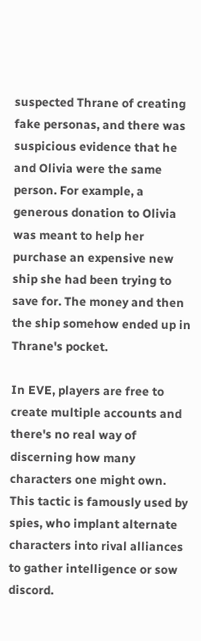suspected Thrane of creating fake personas, and there was suspicious evidence that he and Olivia were the same person. For example, a generous donation to Olivia was meant to help her purchase an expensive new ship she had been trying to save for. The money and then the ship somehow ended up in Thrane's pocket.

In EVE, players are free to create multiple accounts and there's no real way of discerning how many characters one might own. This tactic is famously used by spies, who implant alternate characters into rival alliances to gather intelligence or sow discord.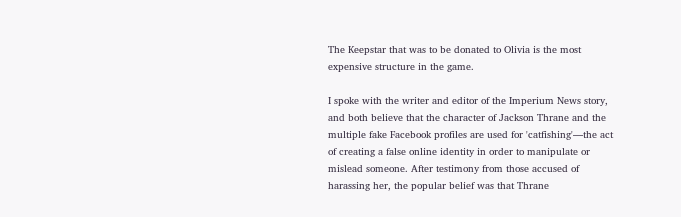The Keepstar that was to be donated to Olivia is the most expensive structure in the game.

I spoke with the writer and editor of the Imperium News story, and both believe that the character of Jackson Thrane and the multiple fake Facebook profiles are used for 'catfishing'—the act of creating a false online identity in order to manipulate or mislead someone. After testimony from those accused of harassing her, the popular belief was that Thrane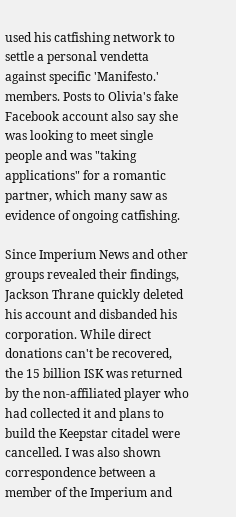used his catfishing network to settle a personal vendetta against specific 'Manifesto.' members. Posts to Olivia's fake Facebook account also say she was looking to meet single people and was "taking applications" for a romantic partner, which many saw as evidence of ongoing catfishing.

Since Imperium News and other groups revealed their findings, Jackson Thrane quickly deleted his account and disbanded his corporation. While direct donations can't be recovered, the 15 billion ISK was returned by the non-affiliated player who had collected it and plans to build the Keepstar citadel were cancelled. I was also shown correspondence between a member of the Imperium and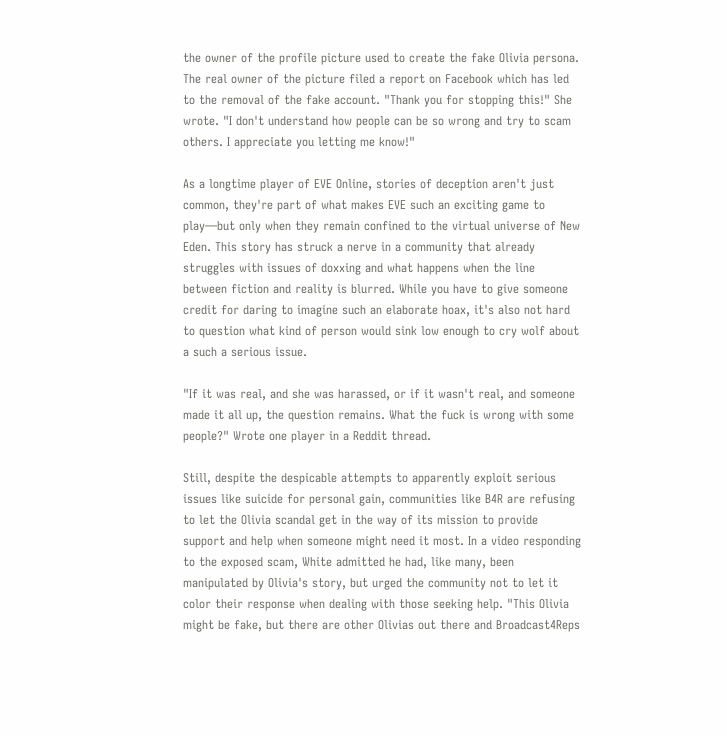the owner of the profile picture used to create the fake Olivia persona. The real owner of the picture filed a report on Facebook which has led to the removal of the fake account. "Thank you for stopping this!" She wrote. "I don't understand how people can be so wrong and try to scam others. I appreciate you letting me know!"

As a longtime player of EVE Online, stories of deception aren't just common, they're part of what makes EVE such an exciting game to play—but only when they remain confined to the virtual universe of New Eden. This story has struck a nerve in a community that already struggles with issues of doxxing and what happens when the line between fiction and reality is blurred. While you have to give someone credit for daring to imagine such an elaborate hoax, it's also not hard to question what kind of person would sink low enough to cry wolf about a such a serious issue.

"If it was real, and she was harassed, or if it wasn't real, and someone made it all up, the question remains. What the fuck is wrong with some people?" Wrote one player in a Reddit thread.

Still, despite the despicable attempts to apparently exploit serious issues like suicide for personal gain, communities like B4R are refusing to let the Olivia scandal get in the way of its mission to provide support and help when someone might need it most. In a video responding to the exposed scam, White admitted he had, like many, been manipulated by Olivia's story, but urged the community not to let it color their response when dealing with those seeking help. "This Olivia might be fake, but there are other Olivias out there and Broadcast4Reps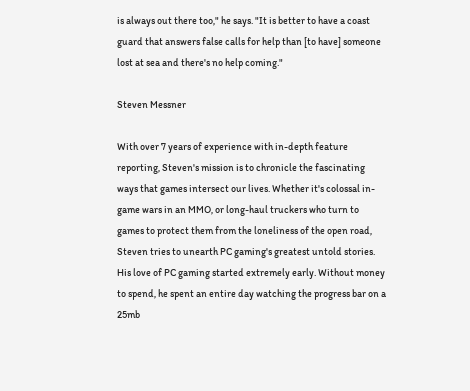is always out there too," he says. "It is better to have a coast guard that answers false calls for help than [to have] someone lost at sea and there's no help coming."

Steven Messner

With over 7 years of experience with in-depth feature reporting, Steven's mission is to chronicle the fascinating ways that games intersect our lives. Whether it's colossal in-game wars in an MMO, or long-haul truckers who turn to games to protect them from the loneliness of the open road, Steven tries to unearth PC gaming's greatest untold stories. His love of PC gaming started extremely early. Without money to spend, he spent an entire day watching the progress bar on a 25mb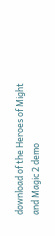download of the Heroes of Might and Magic 2 demo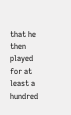that he then played for at least a hundred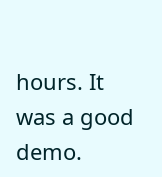hours. It was a good demo.